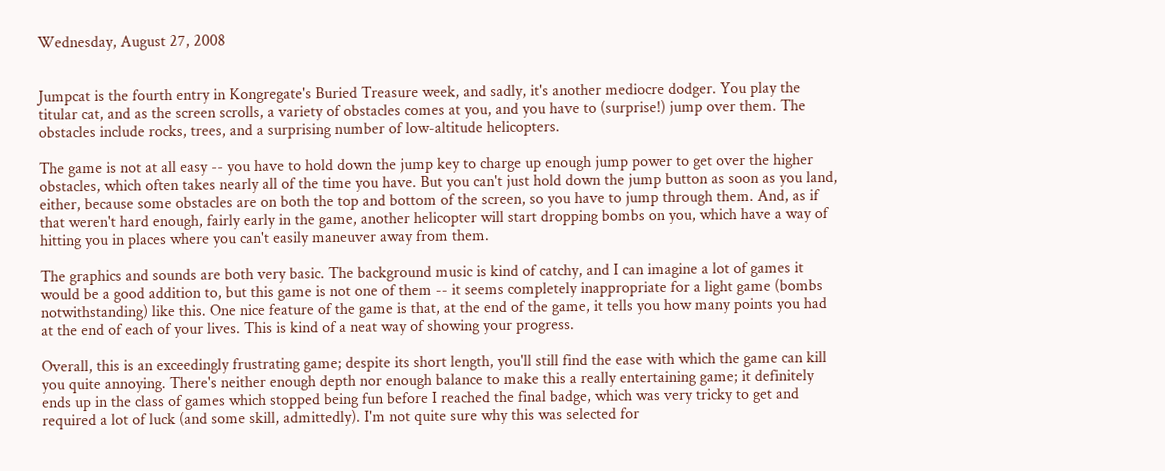Wednesday, August 27, 2008


Jumpcat is the fourth entry in Kongregate's Buried Treasure week, and sadly, it's another mediocre dodger. You play the titular cat, and as the screen scrolls, a variety of obstacles comes at you, and you have to (surprise!) jump over them. The obstacles include rocks, trees, and a surprising number of low-altitude helicopters.

The game is not at all easy -- you have to hold down the jump key to charge up enough jump power to get over the higher obstacles, which often takes nearly all of the time you have. But you can't just hold down the jump button as soon as you land, either, because some obstacles are on both the top and bottom of the screen, so you have to jump through them. And, as if that weren't hard enough, fairly early in the game, another helicopter will start dropping bombs on you, which have a way of hitting you in places where you can't easily maneuver away from them.

The graphics and sounds are both very basic. The background music is kind of catchy, and I can imagine a lot of games it would be a good addition to, but this game is not one of them -- it seems completely inappropriate for a light game (bombs notwithstanding) like this. One nice feature of the game is that, at the end of the game, it tells you how many points you had at the end of each of your lives. This is kind of a neat way of showing your progress.

Overall, this is an exceedingly frustrating game; despite its short length, you'll still find the ease with which the game can kill you quite annoying. There's neither enough depth nor enough balance to make this a really entertaining game; it definitely ends up in the class of games which stopped being fun before I reached the final badge, which was very tricky to get and required a lot of luck (and some skill, admittedly). I'm not quite sure why this was selected for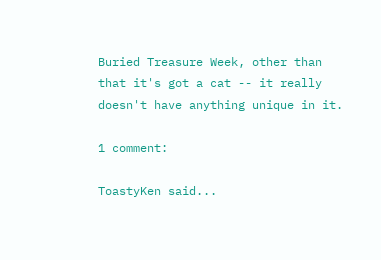Buried Treasure Week, other than that it's got a cat -- it really doesn't have anything unique in it.

1 comment:

ToastyKen said...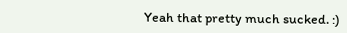Yeah that pretty much sucked. :)